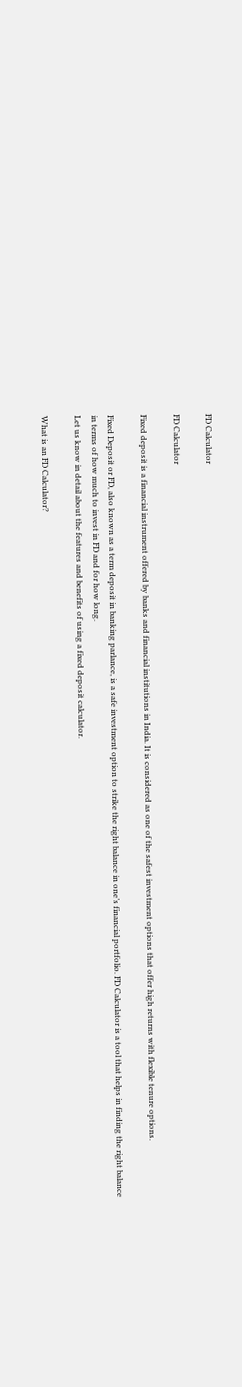FD Calculator

FD Calculator

Fixed deposit is a financial instrument offered by banks and financial institutions in India. It is considered as one of the safest investment options that offer high returns with flexible tenure options.

Fixed Deposit or FD, also known as a term deposit in banking parlance, is a safe investment option to strike the right balance in one’s financial portfolio. FD Calculator is a tool that helps in finding the right balance in terms of how much to invest in FD and for how long.
Let us know in detail about the features and benefits of using a fixed deposit calculator.

What is an FD Calculator?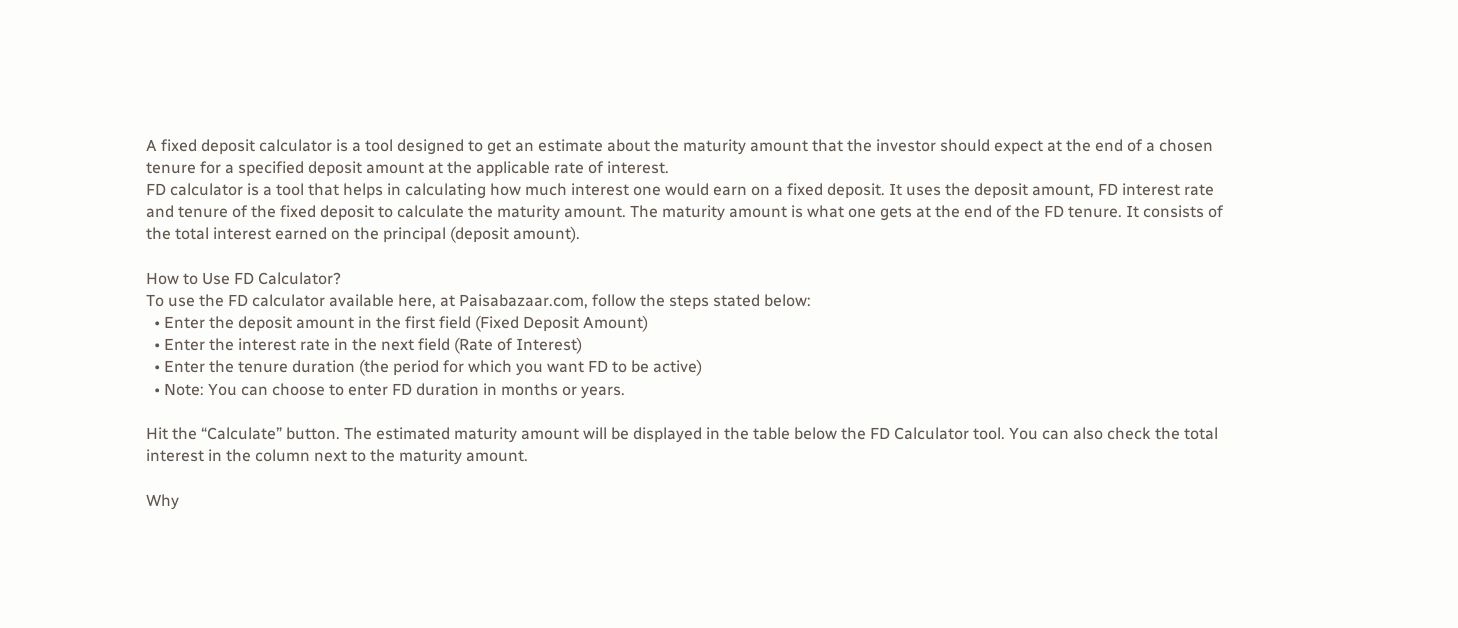A fixed deposit calculator is a tool designed to get an estimate about the maturity amount that the investor should expect at the end of a chosen tenure for a specified deposit amount at the applicable rate of interest.
FD calculator is a tool that helps in calculating how much interest one would earn on a fixed deposit. It uses the deposit amount, FD interest rate and tenure of the fixed deposit to calculate the maturity amount. The maturity amount is what one gets at the end of the FD tenure. It consists of the total interest earned on the principal (deposit amount).

How to Use FD Calculator?
To use the FD calculator available here, at Paisabazaar.com, follow the steps stated below:
  • Enter the deposit amount in the first field (Fixed Deposit Amount)
  • Enter the interest rate in the next field (Rate of Interest)
  • Enter the tenure duration (the period for which you want FD to be active)
  • Note: You can choose to enter FD duration in months or years.

Hit the “Calculate” button. The estimated maturity amount will be displayed in the table below the FD Calculator tool. You can also check the total interest in the column next to the maturity amount.

Why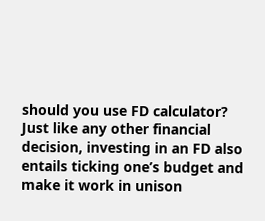should you use FD calculator?
Just like any other financial decision, investing in an FD also entails ticking one’s budget and make it work in unison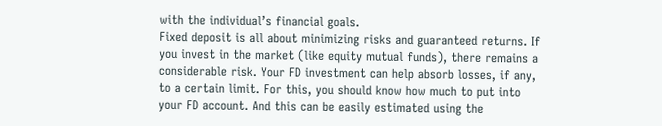with the individual’s financial goals.
Fixed deposit is all about minimizing risks and guaranteed returns. If you invest in the market (like equity mutual funds), there remains a considerable risk. Your FD investment can help absorb losses, if any, to a certain limit. For this, you should know how much to put into your FD account. And this can be easily estimated using the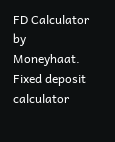FD Calculator by Moneyhaat.
Fixed deposit calculator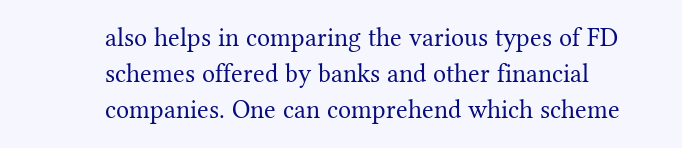also helps in comparing the various types of FD schemes offered by banks and other financial companies. One can comprehend which scheme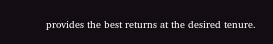provides the best returns at the desired tenure.